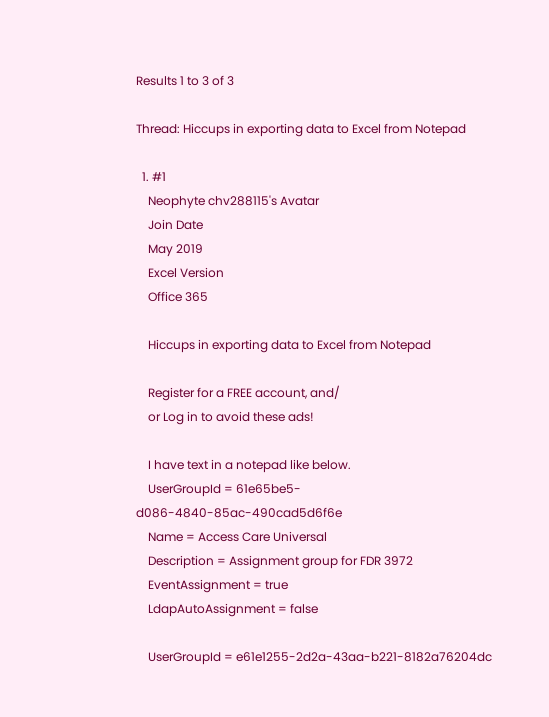Results 1 to 3 of 3

Thread: Hiccups in exporting data to Excel from Notepad

  1. #1
    Neophyte chv288115's Avatar
    Join Date
    May 2019
    Excel Version
    Office 365

    Hiccups in exporting data to Excel from Notepad

    Register for a FREE account, and/
    or Log in to avoid these ads!

    I have text in a notepad like below.
    UserGroupId = 61e65be5-d086-4840-85ac-490cad5d6f6e
    Name = Access Care Universal
    Description = Assignment group for FDR 3972
    EventAssignment = true
    LdapAutoAssignment = false

    UserGroupId = e61e1255-2d2a-43aa-b221-8182a76204dc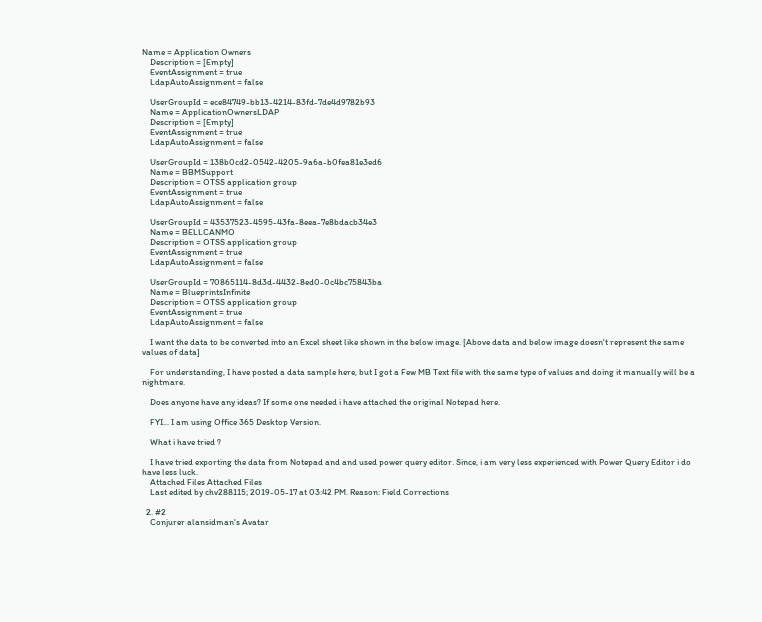Name = Application Owners
    Description = [Empty]
    EventAssignment = true
    LdapAutoAssignment = false

    UserGroupId = ece84749-bb13-4214-83fd-7de4d9782b93
    Name = ApplicationOwnersLDAP
    Description = [Empty]
    EventAssignment = true
    LdapAutoAssignment = false

    UserGroupId = 138b0cd2-0542-4205-9a6a-b0fea81e3ed6
    Name = BBMSupport
    Description = OTSS application group
    EventAssignment = true
    LdapAutoAssignment = false

    UserGroupId = 43537523-4595-43fa-8eea-7e8bdacb34e3
    Name = BELLCANMO
    Description = OTSS application group
    EventAssignment = true
    LdapAutoAssignment = false

    UserGroupId = 70865114-8d3d-4432-8ed0-0c4bc75843ba
    Name = BlueprintsInfinite
    Description = OTSS application group
    EventAssignment = true
    LdapAutoAssignment = false

    I want the data to be converted into an Excel sheet like shown in the below image. [Above data and below image doesn't represent the same values of data]

    For understanding, I have posted a data sample here, but I got a Few MB Text file with the same type of values and doing it manually will be a nightmare.

    Does anyone have any ideas? If some one needed i have attached the original Notepad here.

    FYI... I am using Office 365 Desktop Version.

    What i have tried ?

    I have tried exporting the data from Notepad and and used power query editor. Since, i am very less experienced with Power Query Editor i do have less luck.
    Attached Files Attached Files
    Last edited by chv288115; 2019-05-17 at 03:42 PM. Reason: Field Corrections

  2. #2
    Conjurer alansidman's Avatar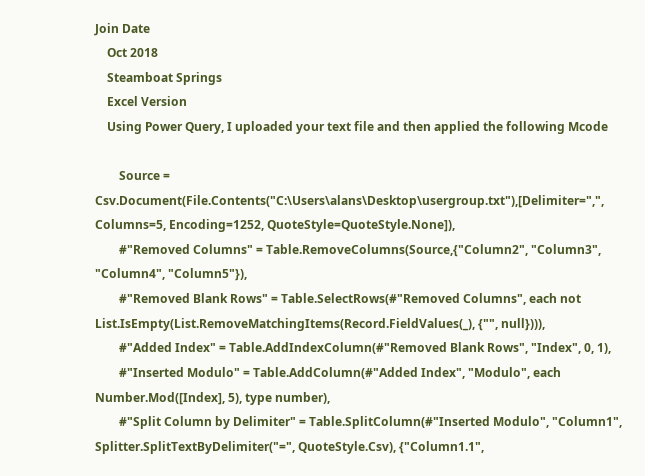Join Date
    Oct 2018
    Steamboat Springs
    Excel Version
    Using Power Query, I uploaded your text file and then applied the following Mcode

        Source = Csv.Document(File.Contents("C:\Users\alans\Desktop\usergroup.txt"),[Delimiter=",", Columns=5, Encoding=1252, QuoteStyle=QuoteStyle.None]),
        #"Removed Columns" = Table.RemoveColumns(Source,{"Column2", "Column3", "Column4", "Column5"}),
        #"Removed Blank Rows" = Table.SelectRows(#"Removed Columns", each not List.IsEmpty(List.RemoveMatchingItems(Record.FieldValues(_), {"", null}))),
        #"Added Index" = Table.AddIndexColumn(#"Removed Blank Rows", "Index", 0, 1),
        #"Inserted Modulo" = Table.AddColumn(#"Added Index", "Modulo", each Number.Mod([Index], 5), type number),
        #"Split Column by Delimiter" = Table.SplitColumn(#"Inserted Modulo", "Column1", Splitter.SplitTextByDelimiter("=", QuoteStyle.Csv), {"Column1.1",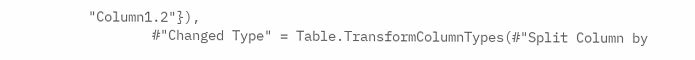"Column1.2"}),
        #"Changed Type" = Table.TransformColumnTypes(#"Split Column by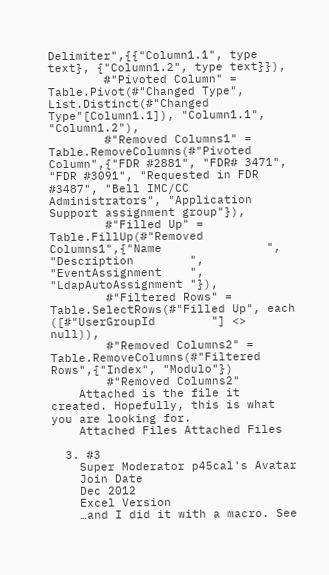Delimiter",{{"Column1.1", type text}, {"Column1.2", type text}}),
        #"Pivoted Column" = Table.Pivot(#"Changed Type", List.Distinct(#"Changed Type"[Column1.1]), "Column1.1", "Column1.2"),
        #"Removed Columns1" = Table.RemoveColumns(#"Pivoted Column",{"FDR #2881", "FDR# 3471", "FDR #3091", "Requested in FDR #3487", "Bell IMC/CC Administrators", "Application Support assignment group"}),
        #"Filled Up" = Table.FillUp(#"Removed Columns1",{"Name               ", "Description        ", "EventAssignment    ", "LdapAutoAssignment "}),
        #"Filtered Rows" = Table.SelectRows(#"Filled Up", each ([#"UserGroupId        "] <> null)),
        #"Removed Columns2" = Table.RemoveColumns(#"Filtered Rows",{"Index", "Modulo"})
        #"Removed Columns2"
    Attached is the file it created. Hopefully, this is what you are looking for.
    Attached Files Attached Files

  3. #3
    Super Moderator p45cal's Avatar
    Join Date
    Dec 2012
    Excel Version
    …and I did it with a macro. See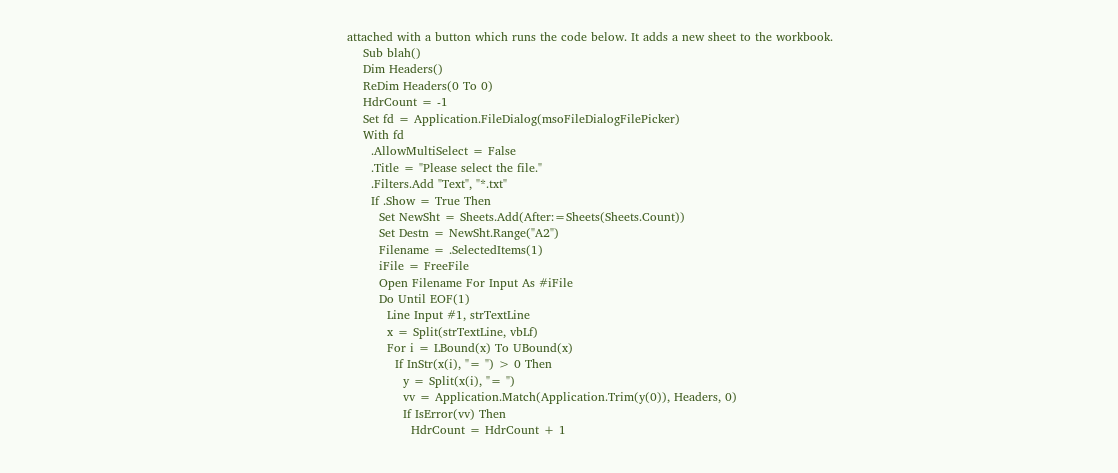attached with a button which runs the code below. It adds a new sheet to the workbook.
    Sub blah()
    Dim Headers()
    ReDim Headers(0 To 0)
    HdrCount = -1
    Set fd = Application.FileDialog(msoFileDialogFilePicker)
    With fd
      .AllowMultiSelect = False
      .Title = "Please select the file."
      .Filters.Add "Text", "*.txt"
      If .Show = True Then
        Set NewSht = Sheets.Add(After:=Sheets(Sheets.Count))
        Set Destn = NewSht.Range("A2")
        Filename = .SelectedItems(1)
        iFile = FreeFile
        Open Filename For Input As #iFile
        Do Until EOF(1)
          Line Input #1, strTextLine
          x = Split(strTextLine, vbLf)
          For i = LBound(x) To UBound(x)
            If InStr(x(i), "= ") > 0 Then
              y = Split(x(i), "= ")
              vv = Application.Match(Application.Trim(y(0)), Headers, 0)
              If IsError(vv) Then
                HdrCount = HdrCount + 1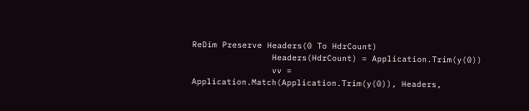ReDim Preserve Headers(0 To HdrCount)
                Headers(HdrCount) = Application.Trim(y(0))
                vv = Application.Match(Application.Trim(y(0)), Headers,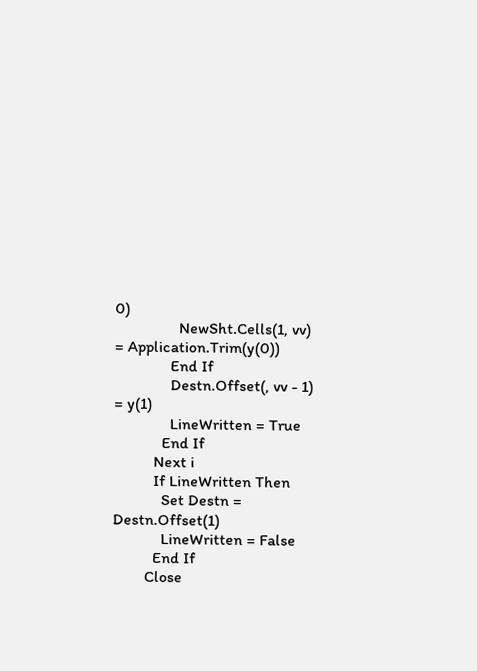0)
                NewSht.Cells(1, vv) = Application.Trim(y(0))
              End If
              Destn.Offset(, vv - 1) = y(1)
              LineWritten = True
            End If
          Next i
          If LineWritten Then
            Set Destn = Destn.Offset(1)
            LineWritten = False
          End If
        Close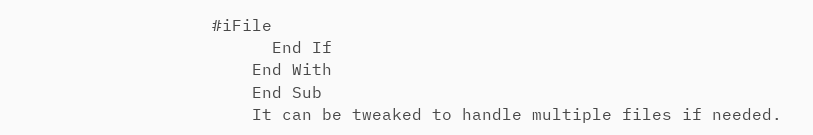#iFile
      End If
    End With
    End Sub
    It can be tweaked to handle multiple files if needed.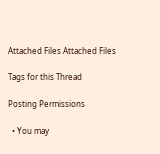Attached Files Attached Files

Tags for this Thread

Posting Permissions

  • You may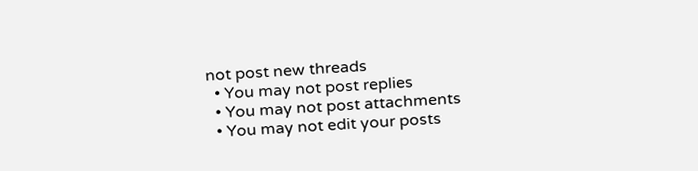not post new threads
  • You may not post replies
  • You may not post attachments
  • You may not edit your posts